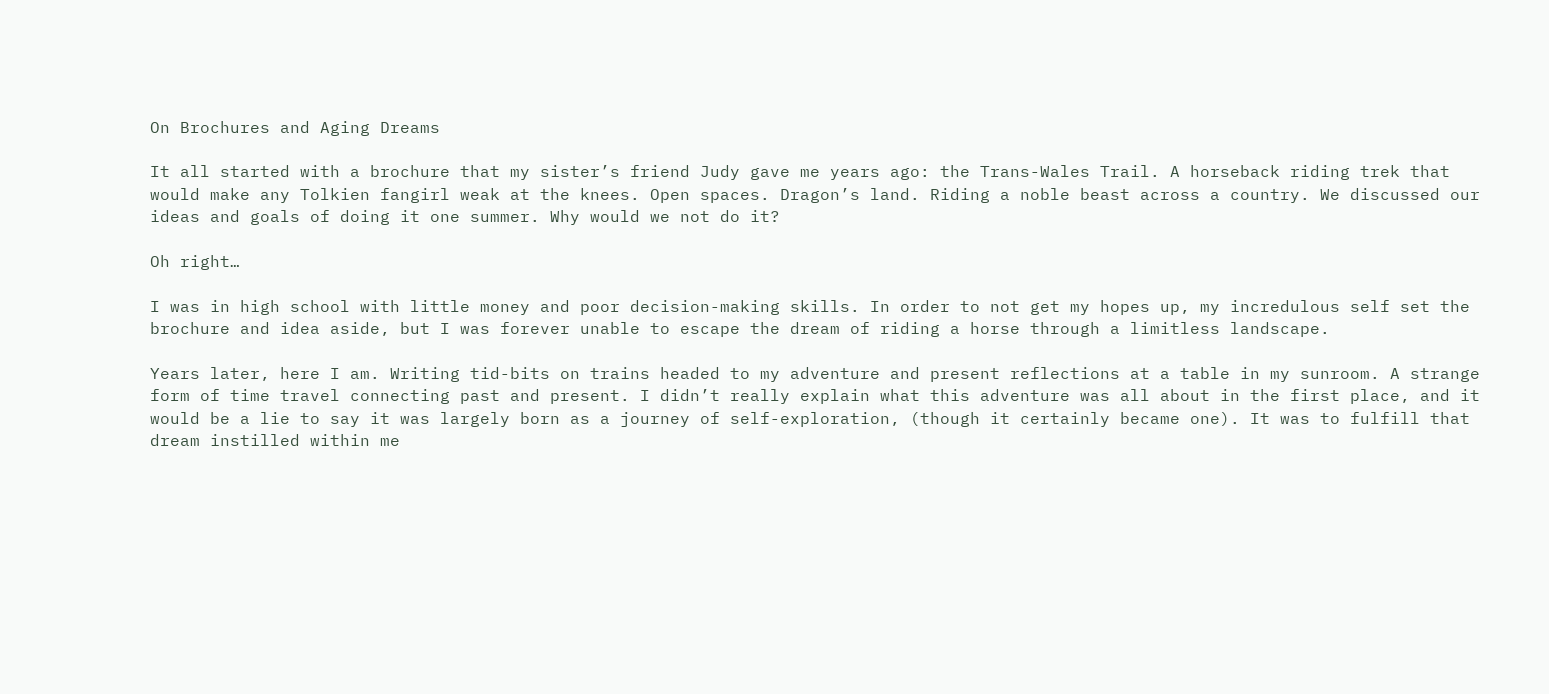On Brochures and Aging Dreams

It all started with a brochure that my sister’s friend Judy gave me years ago: the Trans-Wales Trail. A horseback riding trek that would make any Tolkien fangirl weak at the knees. Open spaces. Dragon’s land. Riding a noble beast across a country. We discussed our ideas and goals of doing it one summer. Why would we not do it?

Oh right…

I was in high school with little money and poor decision-making skills. In order to not get my hopes up, my incredulous self set the brochure and idea aside, but I was forever unable to escape the dream of riding a horse through a limitless landscape.

Years later, here I am. Writing tid-bits on trains headed to my adventure and present reflections at a table in my sunroom. A strange form of time travel connecting past and present. I didn’t really explain what this adventure was all about in the first place, and it would be a lie to say it was largely born as a journey of self-exploration, (though it certainly became one). It was to fulfill that dream instilled within me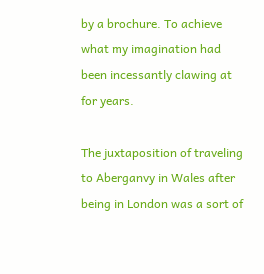by a brochure. To achieve what my imagination had been incessantly clawing at for years.

The juxtaposition of traveling to Aberganvy in Wales after being in London was a sort of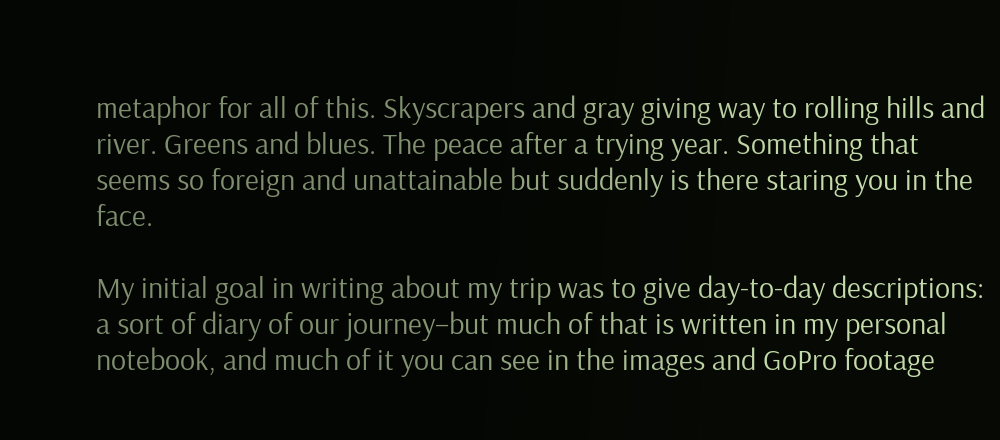metaphor for all of this. Skyscrapers and gray giving way to rolling hills and river. Greens and blues. The peace after a trying year. Something that seems so foreign and unattainable but suddenly is there staring you in the face.

My initial goal in writing about my trip was to give day-to-day descriptions: a sort of diary of our journey–but much of that is written in my personal notebook, and much of it you can see in the images and GoPro footage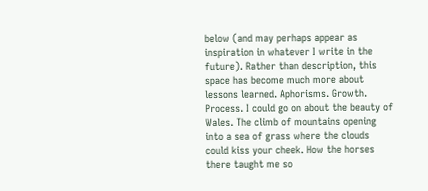below (and may perhaps appear as inspiration in whatever I write in the future). Rather than description, this space has become much more about lessons learned. Aphorisms. Growth. Process. I could go on about the beauty of Wales. The climb of mountains opening into a sea of grass where the clouds could kiss your cheek. How the horses there taught me so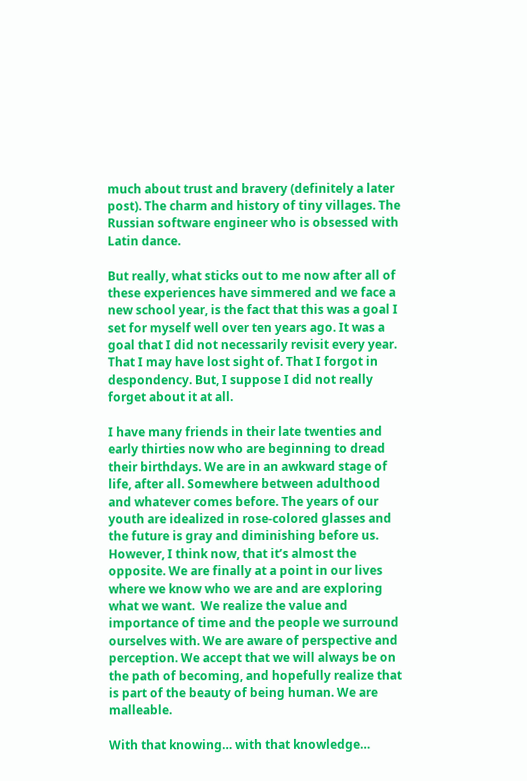much about trust and bravery (definitely a later post). The charm and history of tiny villages. The Russian software engineer who is obsessed with Latin dance.

But really, what sticks out to me now after all of these experiences have simmered and we face a new school year, is the fact that this was a goal I set for myself well over ten years ago. It was a goal that I did not necessarily revisit every year. That I may have lost sight of. That I forgot in despondency. But, I suppose I did not really forget about it at all.

I have many friends in their late twenties and early thirties now who are beginning to dread their birthdays. We are in an awkward stage of life, after all. Somewhere between adulthood and whatever comes before. The years of our youth are idealized in rose-colored glasses and the future is gray and diminishing before us. However, I think now, that it’s almost the opposite. We are finally at a point in our lives where we know who we are and are exploring what we want.  We realize the value and importance of time and the people we surround ourselves with. We are aware of perspective and perception. We accept that we will always be on the path of becoming, and hopefully realize that is part of the beauty of being human. We are malleable.

With that knowing… with that knowledge…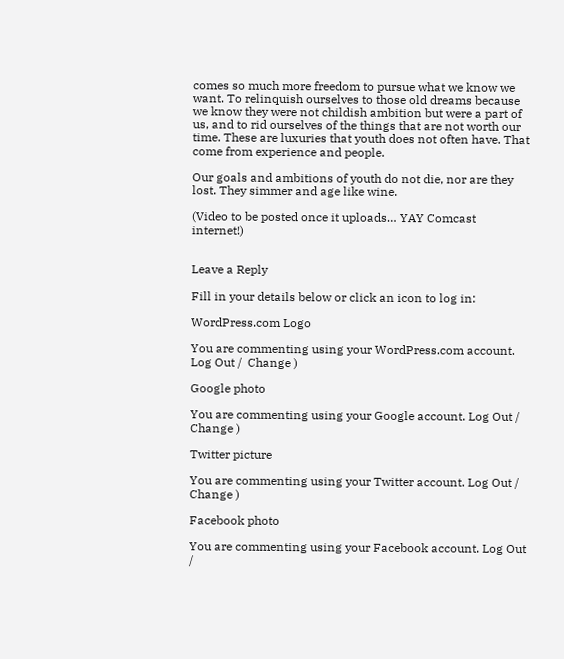comes so much more freedom to pursue what we know we want. To relinquish ourselves to those old dreams because we know they were not childish ambition but were a part of us, and to rid ourselves of the things that are not worth our time. These are luxuries that youth does not often have. That come from experience and people.

Our goals and ambitions of youth do not die, nor are they lost. They simmer and age like wine.

(Video to be posted once it uploads… YAY Comcast internet!)


Leave a Reply

Fill in your details below or click an icon to log in:

WordPress.com Logo

You are commenting using your WordPress.com account. Log Out /  Change )

Google photo

You are commenting using your Google account. Log Out /  Change )

Twitter picture

You are commenting using your Twitter account. Log Out /  Change )

Facebook photo

You are commenting using your Facebook account. Log Out /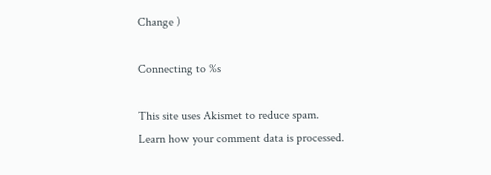Change )

Connecting to %s

This site uses Akismet to reduce spam. Learn how your comment data is processed.